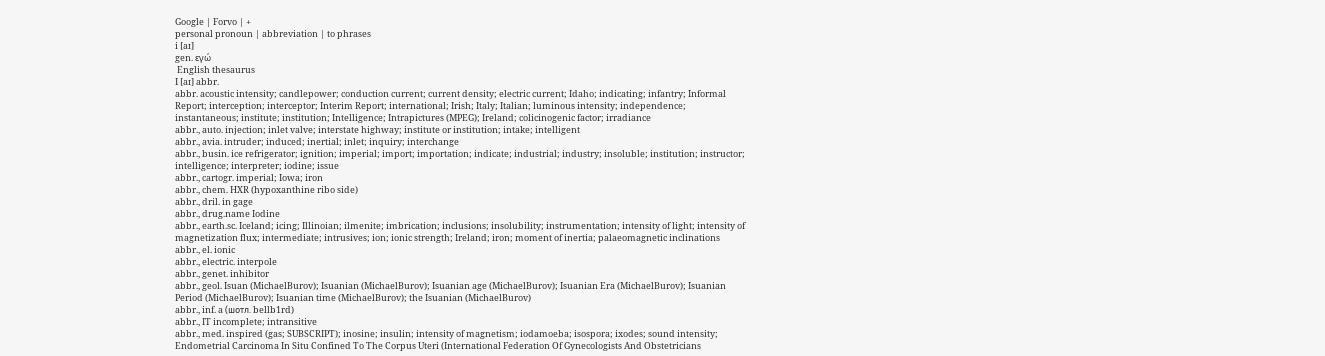Google | Forvo | +
personal pronoun | abbreviation | to phrases
i [aɪ]
gen. εγώ
 English thesaurus
I [aɪ] abbr.
abbr. acoustic intensity; candlepower; conduction current; current density; electric current; Idaho; indicating; infantry; Informal Report; interception; interceptor; Interim Report; international; Irish; Italy; Italian; luminous intensity; independence; instantaneous; institute; institution; Intelligence; Intrapictures (MPEG); Ireland; colicinogenic factor; irradiance
abbr., auto. injection; inlet valve; interstate highway; institute or institution; intake; intelligent
abbr., avia. intruder; induced; inertial; inlet; inquiry; interchange
abbr., busin. ice refrigerator; ignition; imperial; import; importation; indicate; industrial; industry; insoluble; institution; instructor; intelligence; interpreter; iodine; issue
abbr., cartogr. imperial; Iowa; iron
abbr., chem. HXR (hypoxanthine ribo side)
abbr., dril. in gage
abbr., drug.name Iodine
abbr., earth.sc. Iceland; icing; Illinoian; ilmenite; imbrication; inclusions; insolubility; instrumentation; intensity of light; intensity of magnetization flux; intermediate; intrusives; ion; ionic strength; Ireland; iron; moment of inertia; palaeomagnetic inclinations
abbr., el. ionic
abbr., electric. interpole
abbr., genet. inhibitor
abbr., geol. Isuan (MichaelBurov); Isuanian (MichaelBurov); Isuanian age (MichaelBurov); Isuanian Era (MichaelBurov); Isuanian Period (MichaelBurov); Isuanian time (MichaelBurov); the Isuanian (MichaelBurov)
abbr., inf. a (шотл. bellb1rd)
abbr., IT incomplete; intransitive
abbr., med. inspired (gas; SUBSCRIPT); inosine; insulin; intensity of magnetism; iodamoeba; isospora; ixodes; sound intensity; Endometrial Carcinoma In Situ Confined To The Corpus Uteri (International Federation Of Gynecologists And Obstetricians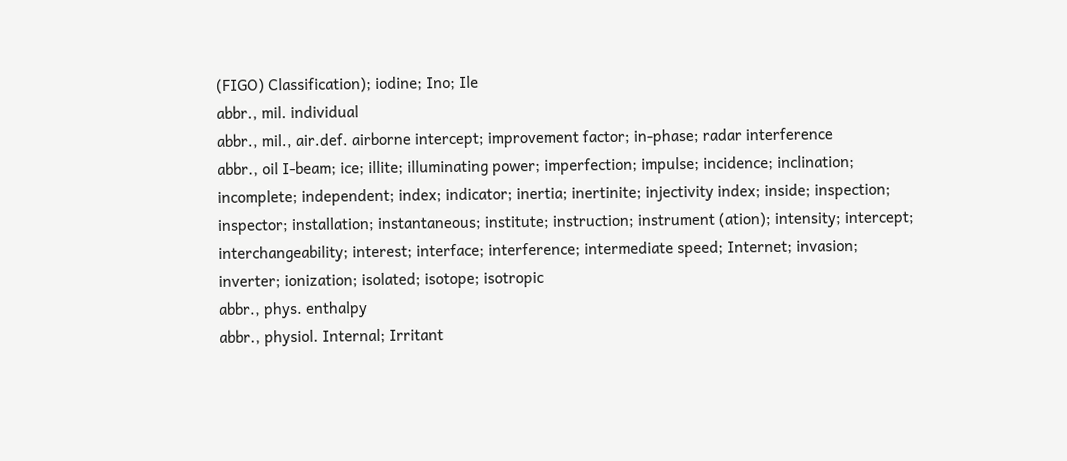(FIGO) Classification); iodine; Ino; Ile
abbr., mil. individual
abbr., mil., air.def. airborne intercept; improvement factor; in-phase; radar interference
abbr., oil I-beam; ice; illite; illuminating power; imperfection; impulse; incidence; inclination; incomplete; independent; index; indicator; inertia; inertinite; injectivity index; inside; inspection; inspector; installation; instantaneous; institute; instruction; instrument (ation); intensity; intercept; interchangeability; interest; interface; interference; intermediate speed; Internet; invasion; inverter; ionization; isolated; isotope; isotropic
abbr., phys. enthalpy
abbr., physiol. Internal; Irritant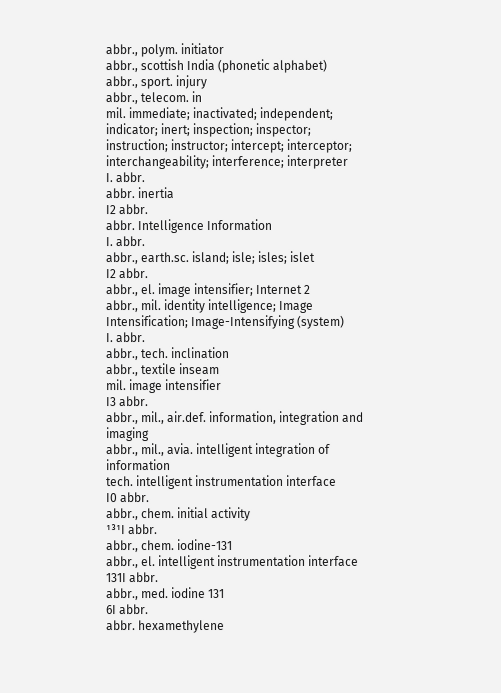abbr., polym. initiator
abbr., scottish India (phonetic alphabet)
abbr., sport. injury
abbr., telecom. in
mil. immediate; inactivated; independent; indicator; inert; inspection; inspector; instruction; instructor; intercept; interceptor; interchangeability; interference; interpreter
I. abbr.
abbr. inertia
I2 abbr.
abbr. Intelligence Information
I. abbr.
abbr., earth.sc. island; isle; isles; islet
I2 abbr.
abbr., el. image intensifier; Internet 2
abbr., mil. identity intelligence; Image Intensification; Image-Intensifying (system)
I. abbr.
abbr., tech. inclination
abbr., textile inseam
mil. image intensifier
I3 abbr.
abbr., mil., air.def. information, integration and imaging
abbr., mil., avia. intelligent integration of information
tech. intelligent instrumentation interface
I0 abbr.
abbr., chem. initial activity
¹³¹I abbr.
abbr., chem. iodine-131
abbr., el. intelligent instrumentation interface
131I abbr.
abbr., med. iodine 131
6I abbr.
abbr. hexamethylene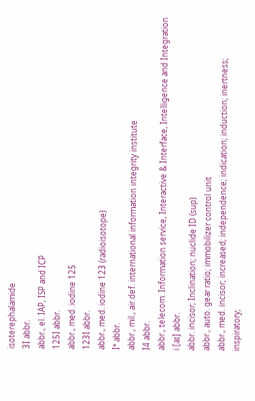isoterephalamide
3I abbr.
abbr., el. IAP, ISP and ICP
125I abbr.
abbr., med. iodine 125
123I abbr.
abbr., med. iodine 123 (radioisotope)
I⁴ abbr.
abbr., mil., air.def. international information integrity institute
I4 abbr.
abbr., telecom. Information service, Interactive & Interface, Intelligence and Integration
i [aɪ] abbr.
abbr. incisor; Inclination; nuclide ID (sup)
abbr., auto. gear ratio; immobilizer control unit
abbr., med. incisor; increased; independence; indication; induction; inertness; inspiratory;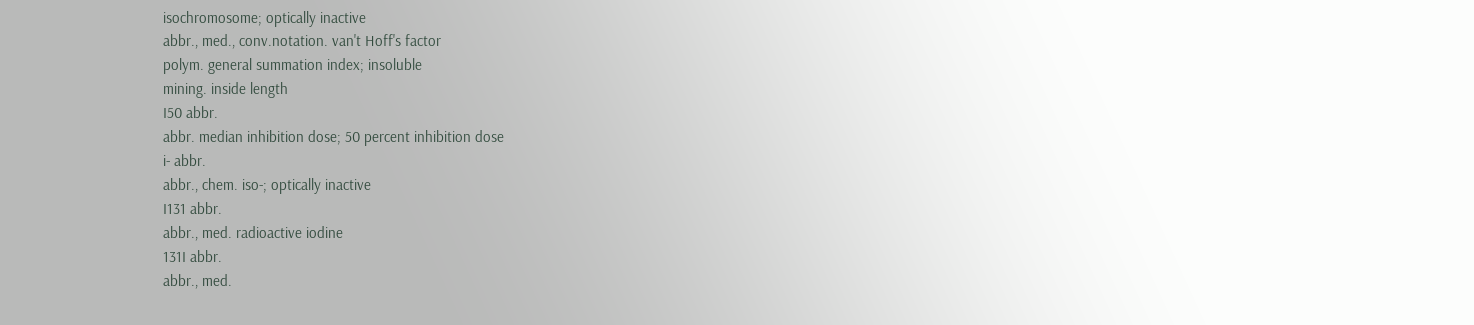isochromosome; optically inactive
abbr., med., conv.notation. van't Hoff's factor
polym. general summation index; insoluble
mining. inside length
I50 abbr.
abbr. median inhibition dose; 50 percent inhibition dose
i- abbr.
abbr., chem. iso-; optically inactive
I131 abbr.
abbr., med. radioactive iodine
131I abbr.
abbr., med.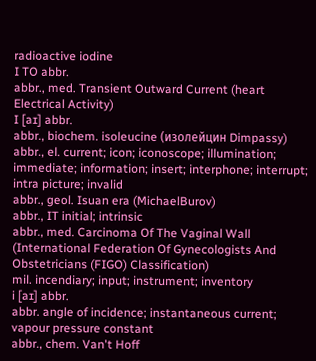radioactive iodine
I TO abbr.
abbr., med. Transient Outward Current (heart Electrical Activity)
I [aɪ] abbr.
abbr., biochem. isoleucine (изолейцин Dimpassy)
abbr., el. current; icon; iconoscope; illumination; immediate; information; insert; interphone; interrupt; intra picture; invalid
abbr., geol. Isuan era (MichaelBurov)
abbr., IT initial; intrinsic
abbr., med. Carcinoma Of The Vaginal Wall (International Federation Of Gynecologists And Obstetricians (FIGO) Classification)
mil. incendiary; input; instrument; inventory
i [aɪ] abbr.
abbr. angle of incidence; instantaneous current; vapour pressure constant
abbr., chem. Van't Hoff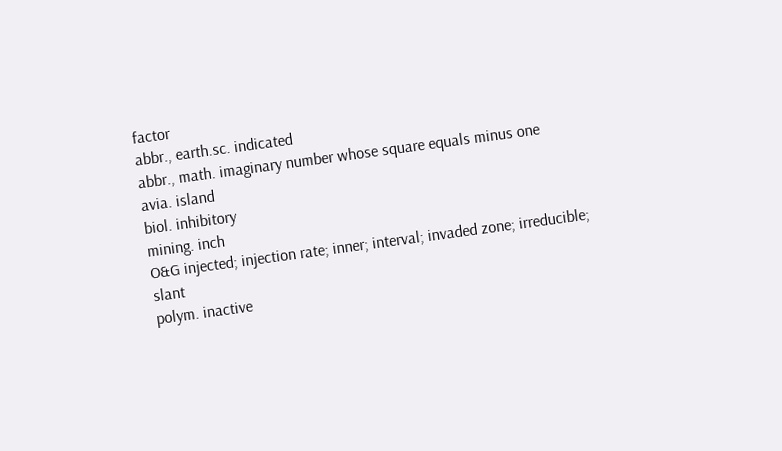factor
abbr., earth.sc. indicated
abbr., math. imaginary number whose square equals minus one
avia. island
biol. inhibitory
mining. inch
O&G injected; injection rate; inner; interval; invaded zone; irreducible; slant
polym. inactive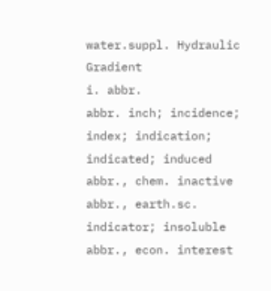water.suppl. Hydraulic Gradient
i. abbr.
abbr. inch; incidence; index; indication; indicated; induced
abbr., chem. inactive
abbr., earth.sc. indicator; insoluble
abbr., econ. interest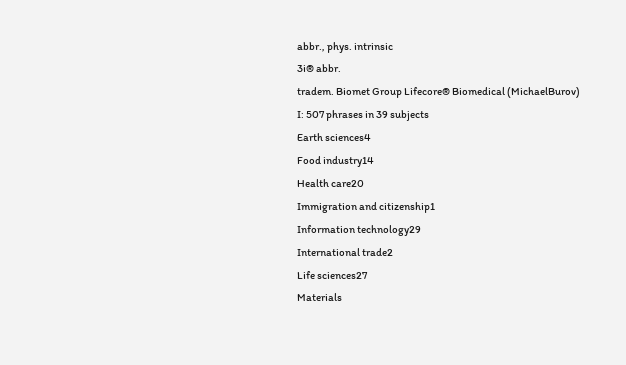abbr., phys. intrinsic
3i® abbr.
tradem. Biomet Group Lifecore® Biomedical (MichaelBurov)
I: 507 phrases in 39 subjects
Earth sciences4
Food industry14
Health care20
Immigration and citizenship1
Information technology29
International trade2
Life sciences27
Materials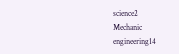science2
Mechanic engineering14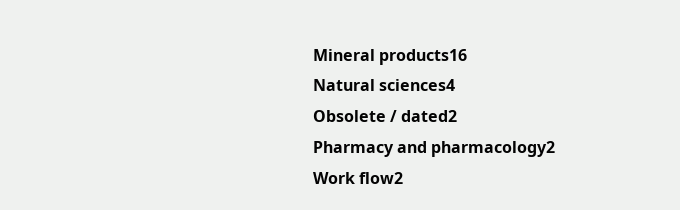Mineral products16
Natural sciences4
Obsolete / dated2
Pharmacy and pharmacology2
Work flow2